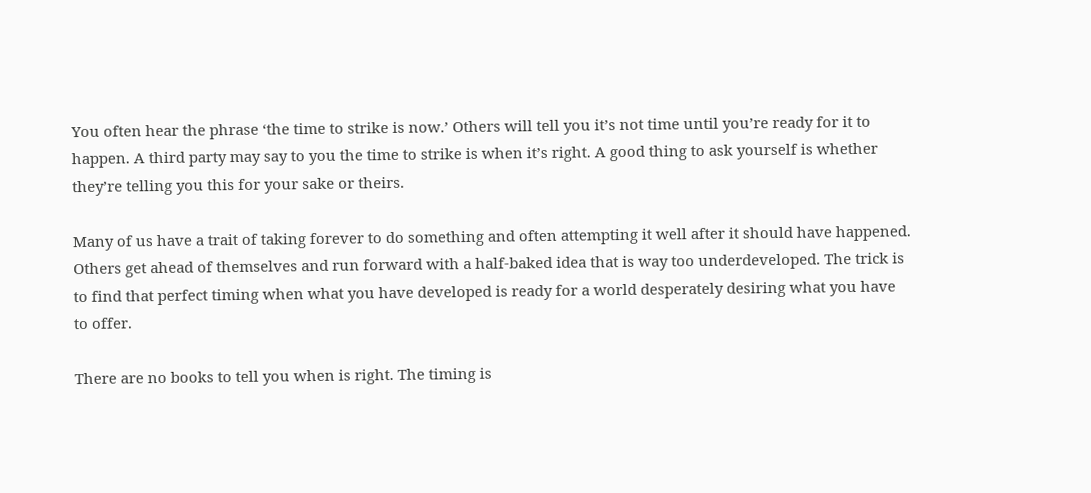You often hear the phrase ‘the time to strike is now.’ Others will tell you it’s not time until you’re ready for it to happen. A third party may say to you the time to strike is when it’s right. A good thing to ask yourself is whether they’re telling you this for your sake or theirs.

Many of us have a trait of taking forever to do something and often attempting it well after it should have happened. Others get ahead of themselves and run forward with a half-baked idea that is way too underdeveloped. The trick is to find that perfect timing when what you have developed is ready for a world desperately desiring what you have to offer.

There are no books to tell you when is right. The timing is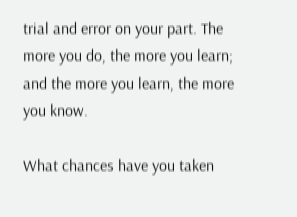trial and error on your part. The more you do, the more you learn; and the more you learn, the more you know.

What chances have you taken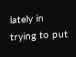lately in trying to put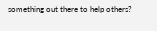something out there to help others?